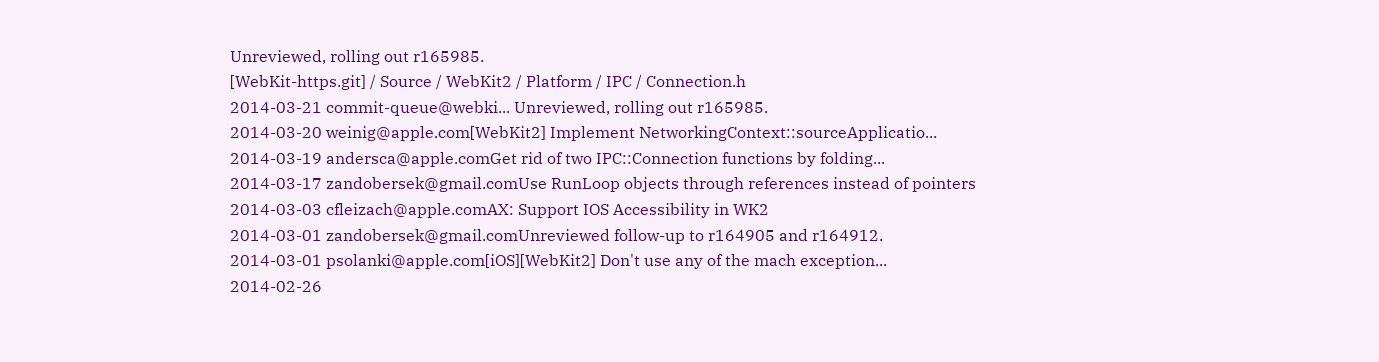Unreviewed, rolling out r165985.
[WebKit-https.git] / Source / WebKit2 / Platform / IPC / Connection.h
2014-03-21 commit-queue@webki... Unreviewed, rolling out r165985.
2014-03-20 weinig@apple.com[WebKit2] Implement NetworkingContext::sourceApplicatio...
2014-03-19 andersca@apple.comGet rid of two IPC::Connection functions by folding...
2014-03-17 zandobersek@gmail.comUse RunLoop objects through references instead of pointers
2014-03-03 cfleizach@apple.comAX: Support IOS Accessibility in WK2
2014-03-01 zandobersek@gmail.comUnreviewed follow-up to r164905 and r164912.
2014-03-01 psolanki@apple.com[iOS][WebKit2] Don't use any of the mach exception...
2014-02-26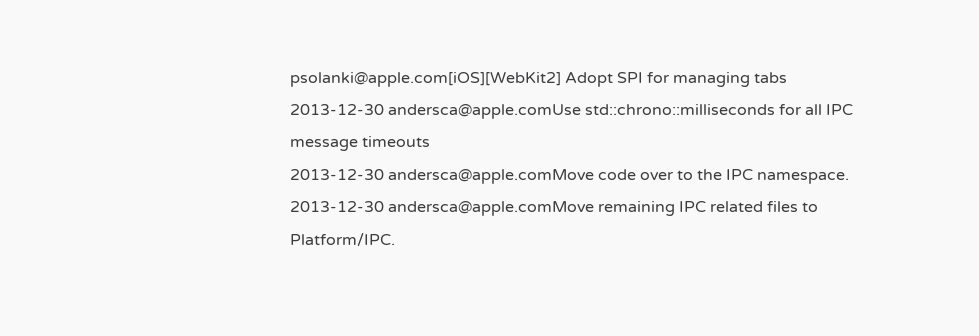psolanki@apple.com[iOS][WebKit2] Adopt SPI for managing tabs
2013-12-30 andersca@apple.comUse std::chrono::milliseconds for all IPC message timeouts
2013-12-30 andersca@apple.comMove code over to the IPC namespace.
2013-12-30 andersca@apple.comMove remaining IPC related files to Platform/IPC.